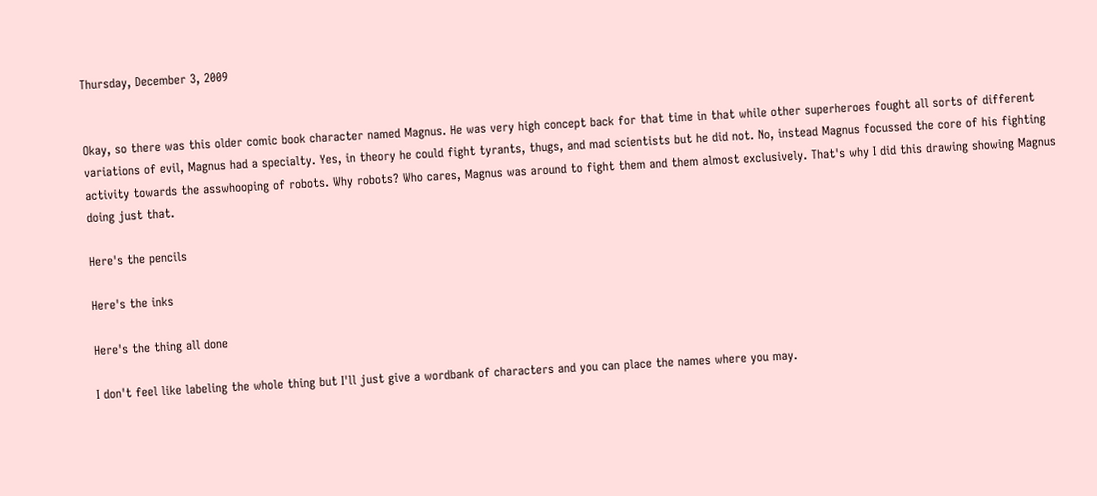Thursday, December 3, 2009


Okay, so there was this older comic book character named Magnus. He was very high concept back for that time in that while other superheroes fought all sorts of different variations of evil, Magnus had a specialty. Yes, in theory he could fight tyrants, thugs, and mad scientists but he did not. No, instead Magnus focussed the core of his fighting activity towards the asswhooping of robots. Why robots? Who cares, Magnus was around to fight them and them almost exclusively. That's why I did this drawing showing Magnus doing just that.

Here's the pencils

Here's the inks

Here's the thing all done

I don't feel like labeling the whole thing but I'll just give a wordbank of characters and you can place the names where you may.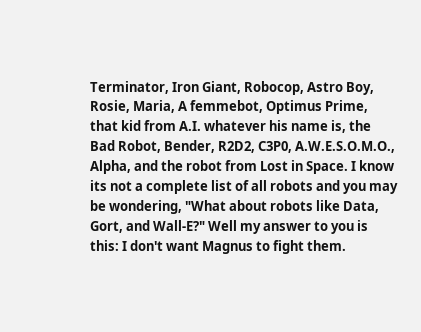Terminator, Iron Giant, Robocop, Astro Boy, Rosie, Maria, A femmebot, Optimus Prime, that kid from A.I. whatever his name is, the Bad Robot, Bender, R2D2, C3P0, A.W.E.S.O.M.O., Alpha, and the robot from Lost in Space. I know its not a complete list of all robots and you may be wondering, "What about robots like Data, Gort, and Wall-E?" Well my answer to you is this: I don't want Magnus to fight them.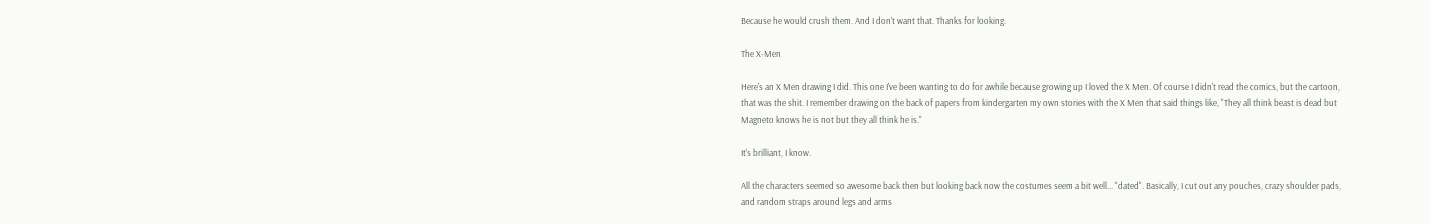Because he would crush them. And I don't want that. Thanks for looking.

The X-Men

Here's an X Men drawing I did. This one I've been wanting to do for awhile because growing up I loved the X Men. Of course I didn't read the comics, but the cartoon, that was the shit. I remember drawing on the back of papers from kindergarten my own stories with the X Men that said things like, "They all think beast is dead but Magneto knows he is not but they all think he is."

It's brilliant, I know.

All the characters seemed so awesome back then but looking back now the costumes seem a bit well... "dated". Basically, I cut out any pouches, crazy shoulder pads, and random straps around legs and arms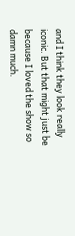and I think they look really iconic. But that might just be because I loved the show so damn much.